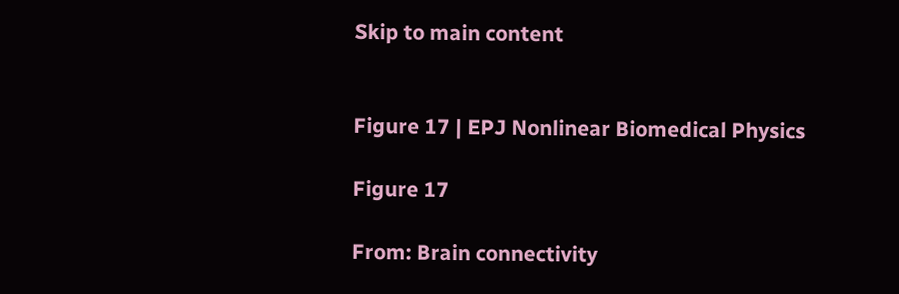Skip to main content


Figure 17 | EPJ Nonlinear Biomedical Physics

Figure 17

From: Brain connectivity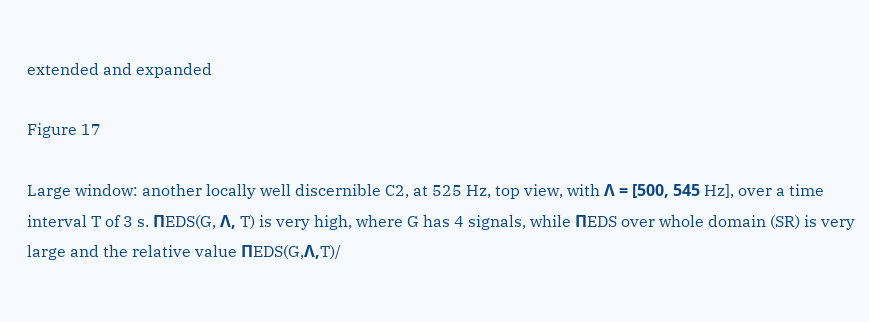extended and expanded

Figure 17

Large window: another locally well discernible C2, at 525 Hz, top view, with Λ = [500, 545 Hz], over a time interval T of 3 s. ΠEDS(G, Λ, T) is very high, where G has 4 signals, while ΠEDS over whole domain (SR) is very large and the relative value ΠEDS(G,Λ,T)/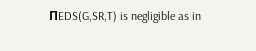ΠEDS(G,SR,T) is negligible as in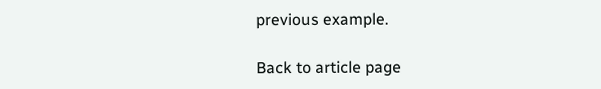previous example.

Back to article page